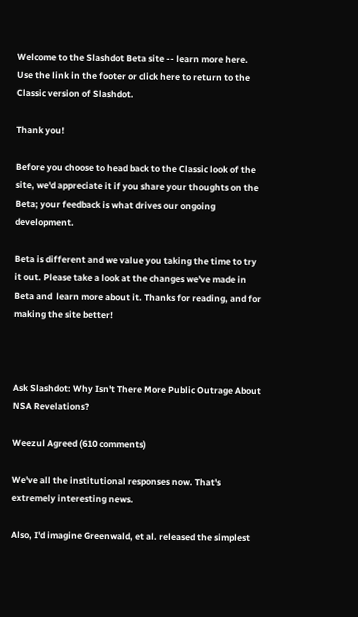Welcome to the Slashdot Beta site -- learn more here. Use the link in the footer or click here to return to the Classic version of Slashdot.

Thank you!

Before you choose to head back to the Classic look of the site, we'd appreciate it if you share your thoughts on the Beta; your feedback is what drives our ongoing development.

Beta is different and we value you taking the time to try it out. Please take a look at the changes we've made in Beta and  learn more about it. Thanks for reading, and for making the site better!



Ask Slashdot: Why Isn't There More Public Outrage About NSA Revelations?

Weezul Agreed (610 comments)

We've all the institutional responses now. That's extremely interesting news.

Also, I'd imagine Greenwald, et al. released the simplest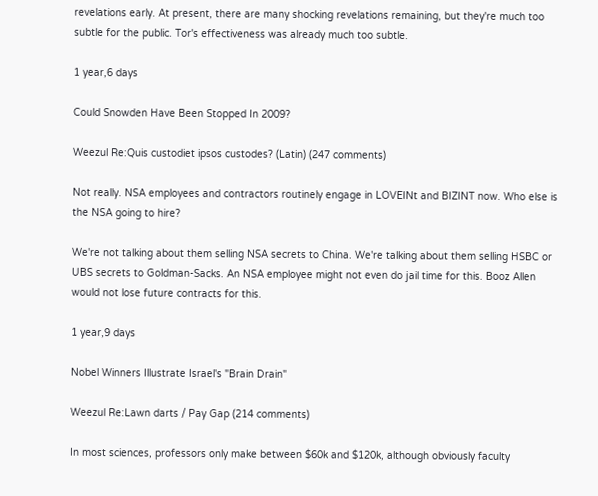revelations early. At present, there are many shocking revelations remaining, but they're much too subtle for the public. Tor's effectiveness was already much too subtle.

1 year,6 days

Could Snowden Have Been Stopped In 2009?

Weezul Re:Quis custodiet ipsos custodes? (Latin) (247 comments)

Not really. NSA employees and contractors routinely engage in LOVEINt and BIZINT now. Who else is the NSA going to hire?

We're not talking about them selling NSA secrets to China. We're talking about them selling HSBC or UBS secrets to Goldman-Sacks. An NSA employee might not even do jail time for this. Booz Allen would not lose future contracts for this.

1 year,9 days

Nobel Winners Illustrate Israel's "Brain Drain"

Weezul Re:Lawn darts / Pay Gap (214 comments)

In most sciences, professors only make between $60k and $120k, although obviously faculty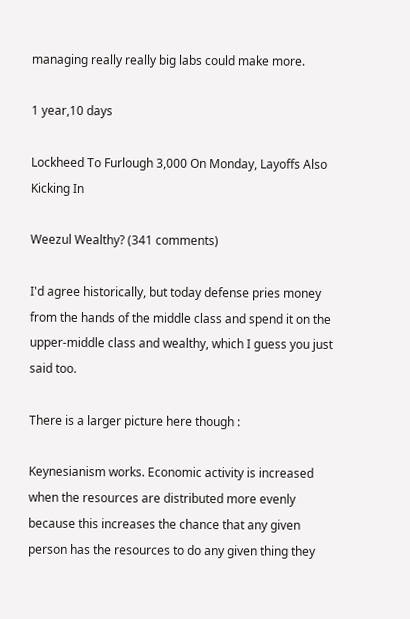managing really really big labs could make more.

1 year,10 days

Lockheed To Furlough 3,000 On Monday, Layoffs Also Kicking In

Weezul Wealthy? (341 comments)

I'd agree historically, but today defense pries money from the hands of the middle class and spend it on the upper-middle class and wealthy, which I guess you just said too.

There is a larger picture here though :

Keynesianism works. Economic activity is increased when the resources are distributed more evenly because this increases the chance that any given person has the resources to do any given thing they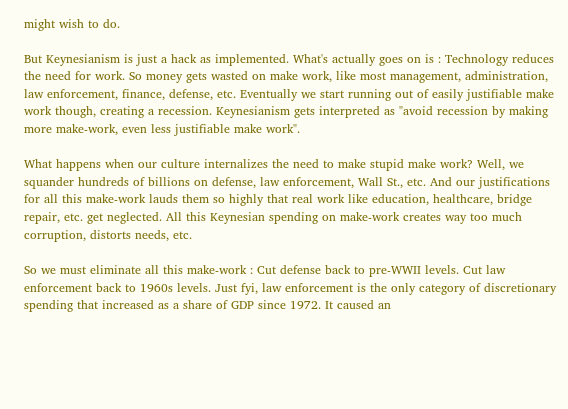might wish to do.

But Keynesianism is just a hack as implemented. What's actually goes on is : Technology reduces the need for work. So money gets wasted on make work, like most management, administration, law enforcement, finance, defense, etc. Eventually we start running out of easily justifiable make work though, creating a recession. Keynesianism gets interpreted as "avoid recession by making more make-work, even less justifiable make work".

What happens when our culture internalizes the need to make stupid make work? Well, we squander hundreds of billions on defense, law enforcement, Wall St., etc. And our justifications for all this make-work lauds them so highly that real work like education, healthcare, bridge repair, etc. get neglected. All this Keynesian spending on make-work creates way too much corruption, distorts needs, etc.

So we must eliminate all this make-work : Cut defense back to pre-WWII levels. Cut law enforcement back to 1960s levels. Just fyi, law enforcement is the only category of discretionary spending that increased as a share of GDP since 1972. It caused an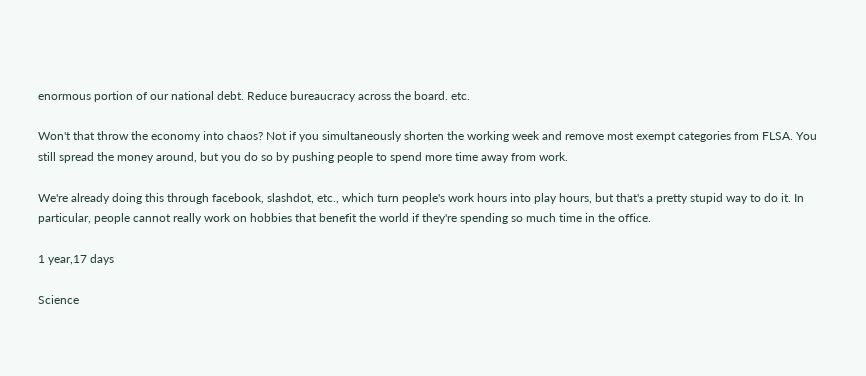enormous portion of our national debt. Reduce bureaucracy across the board. etc.

Won't that throw the economy into chaos? Not if you simultaneously shorten the working week and remove most exempt categories from FLSA. You still spread the money around, but you do so by pushing people to spend more time away from work.

We're already doing this through facebook, slashdot, etc., which turn people's work hours into play hours, but that's a pretty stupid way to do it. In particular, people cannot really work on hobbies that benefit the world if they're spending so much time in the office.

1 year,17 days

Science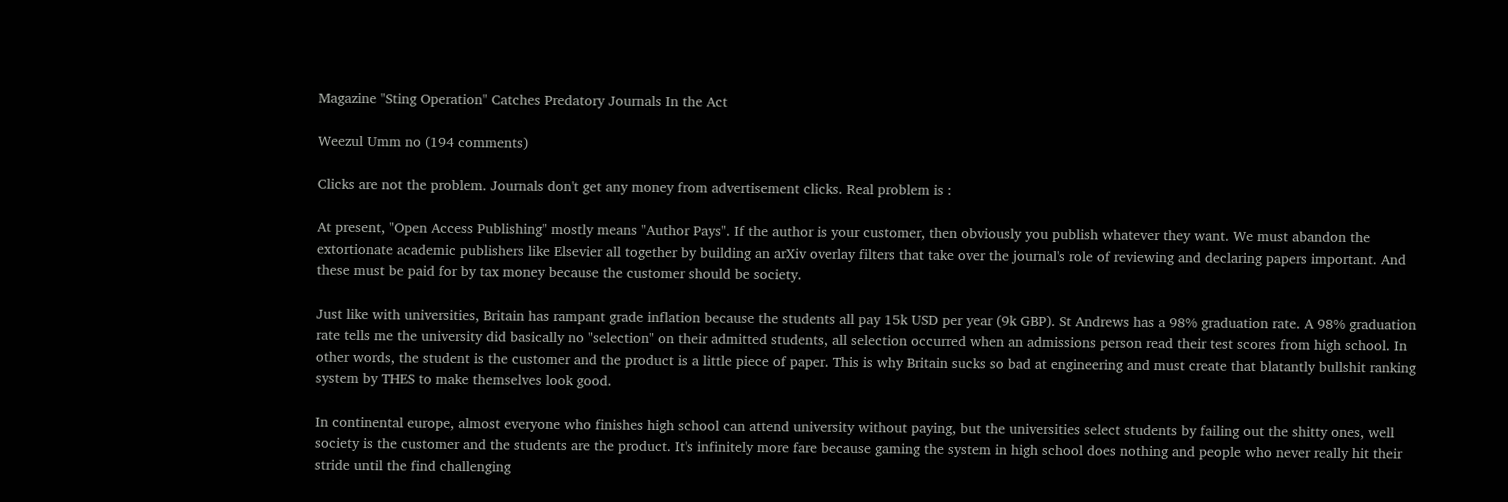Magazine "Sting Operation" Catches Predatory Journals In the Act

Weezul Umm no (194 comments)

Clicks are not the problem. Journals don't get any money from advertisement clicks. Real problem is :

At present, "Open Access Publishing" mostly means "Author Pays". If the author is your customer, then obviously you publish whatever they want. We must abandon the extortionate academic publishers like Elsevier all together by building an arXiv overlay filters that take over the journal's role of reviewing and declaring papers important. And these must be paid for by tax money because the customer should be society.

Just like with universities, Britain has rampant grade inflation because the students all pay 15k USD per year (9k GBP). St Andrews has a 98% graduation rate. A 98% graduation rate tells me the university did basically no "selection" on their admitted students, all selection occurred when an admissions person read their test scores from high school. In other words, the student is the customer and the product is a little piece of paper. This is why Britain sucks so bad at engineering and must create that blatantly bullshit ranking system by THES to make themselves look good.

In continental europe, almost everyone who finishes high school can attend university without paying, but the universities select students by failing out the shitty ones, well society is the customer and the students are the product. It's infinitely more fare because gaming the system in high school does nothing and people who never really hit their stride until the find challenging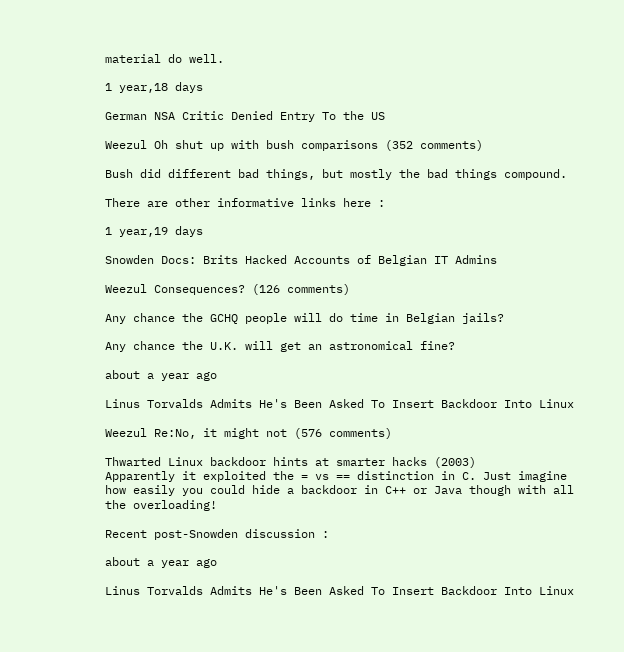material do well.

1 year,18 days

German NSA Critic Denied Entry To the US

Weezul Oh shut up with bush comparisons (352 comments)

Bush did different bad things, but mostly the bad things compound.

There are other informative links here :

1 year,19 days

Snowden Docs: Brits Hacked Accounts of Belgian IT Admins

Weezul Consequences? (126 comments)

Any chance the GCHQ people will do time in Belgian jails?

Any chance the U.K. will get an astronomical fine?

about a year ago

Linus Torvalds Admits He's Been Asked To Insert Backdoor Into Linux

Weezul Re:No, it might not (576 comments)

Thwarted Linux backdoor hints at smarter hacks (2003)
Apparently it exploited the = vs == distinction in C. Just imagine how easily you could hide a backdoor in C++ or Java though with all the overloading!

Recent post-Snowden discussion :

about a year ago

Linus Torvalds Admits He's Been Asked To Insert Backdoor Into Linux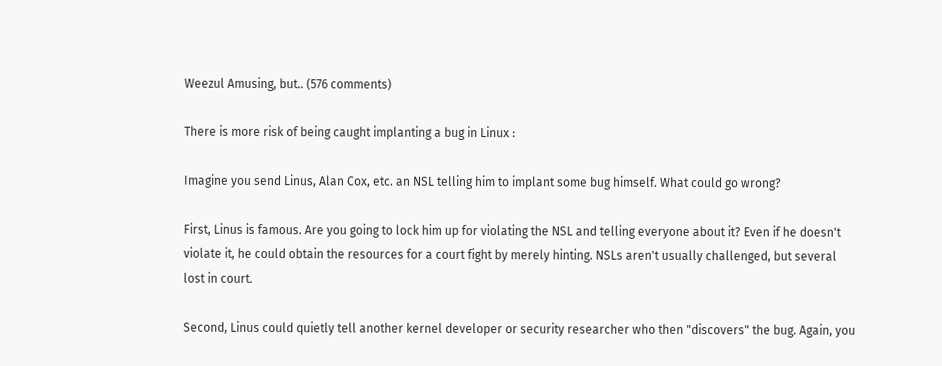Weezul Amusing, but.. (576 comments)

There is more risk of being caught implanting a bug in Linux :

Imagine you send Linus, Alan Cox, etc. an NSL telling him to implant some bug himself. What could go wrong?

First, Linus is famous. Are you going to lock him up for violating the NSL and telling everyone about it? Even if he doesn't violate it, he could obtain the resources for a court fight by merely hinting. NSLs aren't usually challenged, but several lost in court.

Second, Linus could quietly tell another kernel developer or security researcher who then "discovers" the bug. Again, you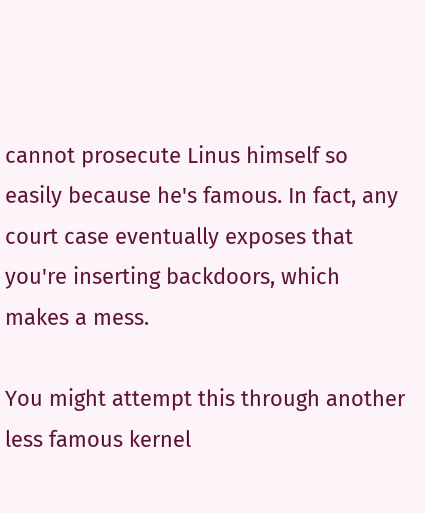cannot prosecute Linus himself so easily because he's famous. In fact, any court case eventually exposes that you're inserting backdoors, which makes a mess.

You might attempt this through another less famous kernel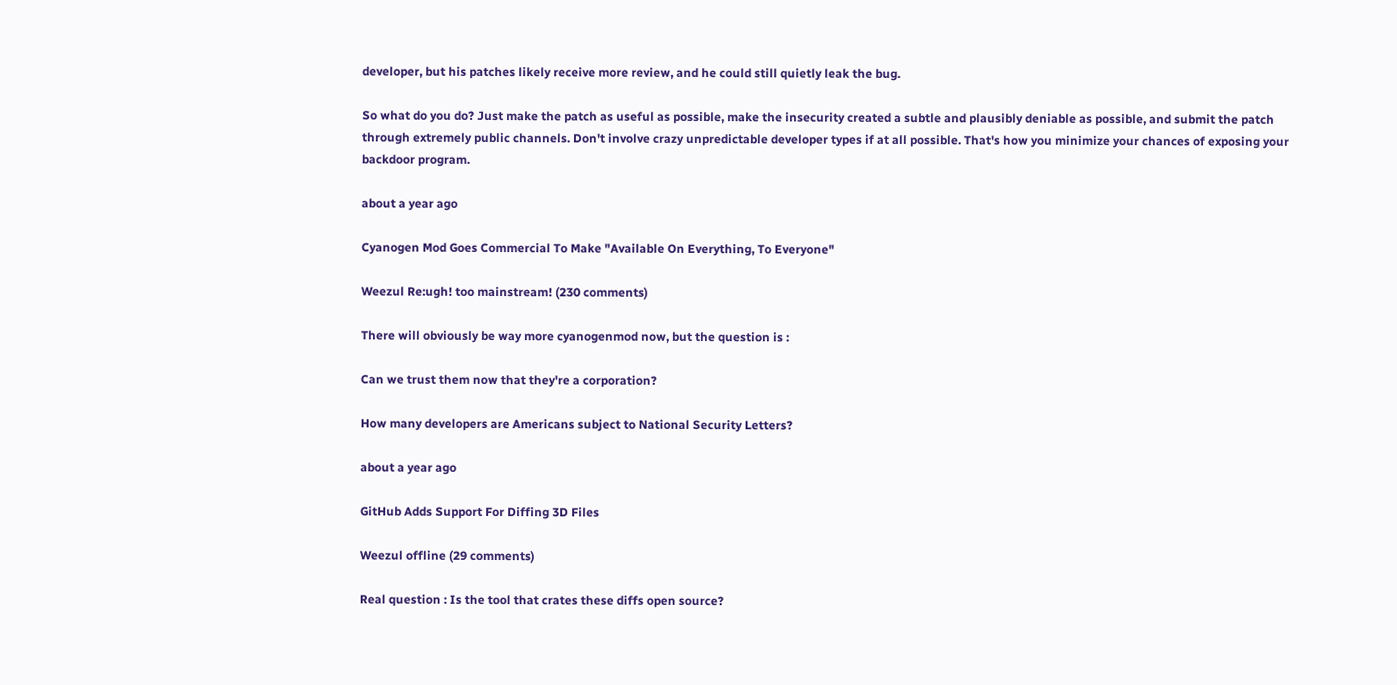developer, but his patches likely receive more review, and he could still quietly leak the bug.

So what do you do? Just make the patch as useful as possible, make the insecurity created a subtle and plausibly deniable as possible, and submit the patch through extremely public channels. Don't involve crazy unpredictable developer types if at all possible. That's how you minimize your chances of exposing your backdoor program.

about a year ago

Cyanogen Mod Goes Commercial To Make "Available On Everything, To Everyone"

Weezul Re:ugh! too mainstream! (230 comments)

There will obviously be way more cyanogenmod now, but the question is :

Can we trust them now that they're a corporation?

How many developers are Americans subject to National Security Letters?

about a year ago

GitHub Adds Support For Diffing 3D Files

Weezul offline (29 comments)

Real question : Is the tool that crates these diffs open source?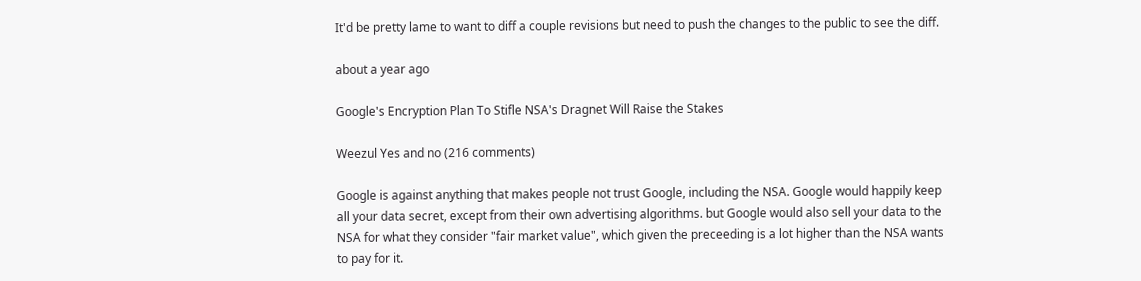It'd be pretty lame to want to diff a couple revisions but need to push the changes to the public to see the diff.

about a year ago

Google's Encryption Plan To Stifle NSA's Dragnet Will Raise the Stakes

Weezul Yes and no (216 comments)

Google is against anything that makes people not trust Google, including the NSA. Google would happily keep all your data secret, except from their own advertising algorithms. but Google would also sell your data to the NSA for what they consider "fair market value", which given the preceeding is a lot higher than the NSA wants to pay for it.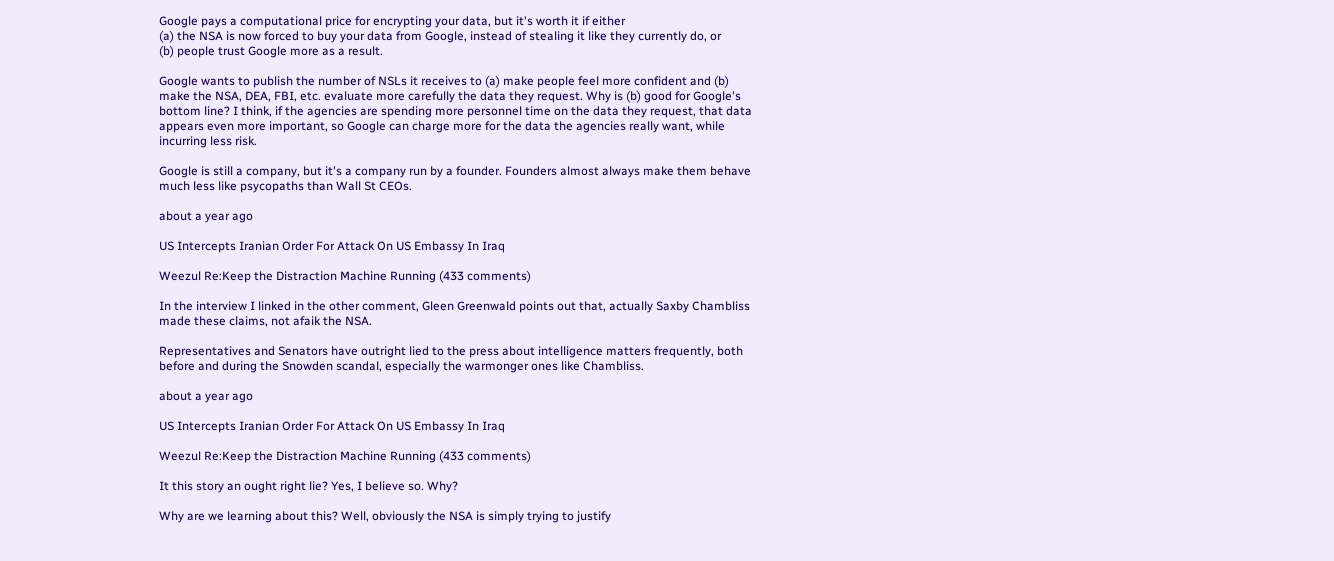Google pays a computational price for encrypting your data, but it's worth it if either
(a) the NSA is now forced to buy your data from Google, instead of stealing it like they currently do, or
(b) people trust Google more as a result.

Google wants to publish the number of NSLs it receives to (a) make people feel more confident and (b) make the NSA, DEA, FBI, etc. evaluate more carefully the data they request. Why is (b) good for Google's bottom line? I think, if the agencies are spending more personnel time on the data they request, that data appears even more important, so Google can charge more for the data the agencies really want, while incurring less risk.

Google is still a company, but it's a company run by a founder. Founders almost always make them behave much less like psycopaths than Wall St CEOs.

about a year ago

US Intercepts Iranian Order For Attack On US Embassy In Iraq

Weezul Re:Keep the Distraction Machine Running (433 comments)

In the interview I linked in the other comment, Gleen Greenwald points out that, actually Saxby Chambliss made these claims, not afaik the NSA.

Representatives and Senators have outright lied to the press about intelligence matters frequently, both before and during the Snowden scandal, especially the warmonger ones like Chambliss.

about a year ago

US Intercepts Iranian Order For Attack On US Embassy In Iraq

Weezul Re:Keep the Distraction Machine Running (433 comments)

It this story an ought right lie? Yes, I believe so. Why?

Why are we learning about this? Well, obviously the NSA is simply trying to justify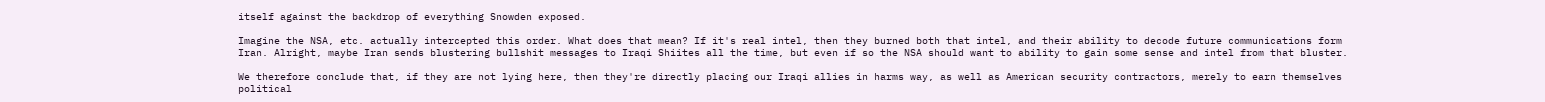itself against the backdrop of everything Snowden exposed.

Imagine the NSA, etc. actually intercepted this order. What does that mean? If it's real intel, then they burned both that intel, and their ability to decode future communications form Iran. Alright, maybe Iran sends blustering bullshit messages to Iraqi Shiites all the time, but even if so the NSA should want to ability to gain some sense and intel from that bluster.

We therefore conclude that, if they are not lying here, then they're directly placing our Iraqi allies in harms way, as well as American security contractors, merely to earn themselves political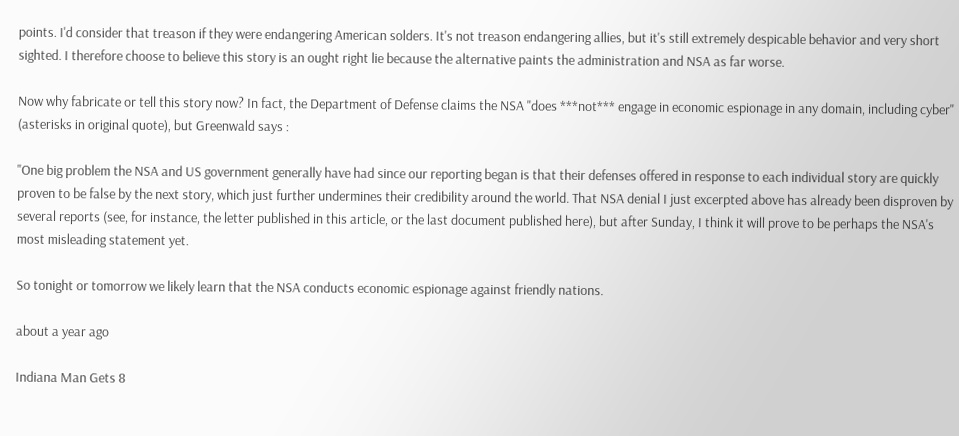points. I'd consider that treason if they were endangering American solders. It's not treason endangering allies, but it's still extremely despicable behavior and very short sighted. I therefore choose to believe this story is an ought right lie because the alternative paints the administration and NSA as far worse.

Now why fabricate or tell this story now? In fact, the Department of Defense claims the NSA "does ***not*** engage in economic espionage in any domain, including cyber" (asterisks in original quote), but Greenwald says :

"One big problem the NSA and US government generally have had since our reporting began is that their defenses offered in response to each individual story are quickly proven to be false by the next story, which just further undermines their credibility around the world. That NSA denial I just excerpted above has already been disproven by several reports (see, for instance, the letter published in this article, or the last document published here), but after Sunday, I think it will prove to be perhaps the NSA's most misleading statement yet.

So tonight or tomorrow we likely learn that the NSA conducts economic espionage against friendly nations.

about a year ago

Indiana Man Gets 8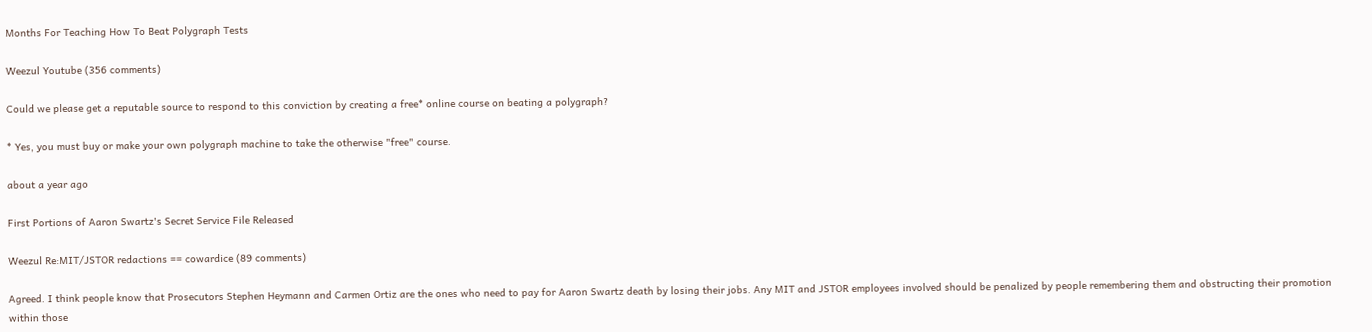Months For Teaching How To Beat Polygraph Tests

Weezul Youtube (356 comments)

Could we please get a reputable source to respond to this conviction by creating a free* online course on beating a polygraph?

* Yes, you must buy or make your own polygraph machine to take the otherwise "free" course.

about a year ago

First Portions of Aaron Swartz's Secret Service File Released

Weezul Re:MIT/JSTOR redactions == cowardice (89 comments)

Agreed. I think people know that Prosecutors Stephen Heymann and Carmen Ortiz are the ones who need to pay for Aaron Swartz death by losing their jobs. Any MIT and JSTOR employees involved should be penalized by people remembering them and obstructing their promotion within those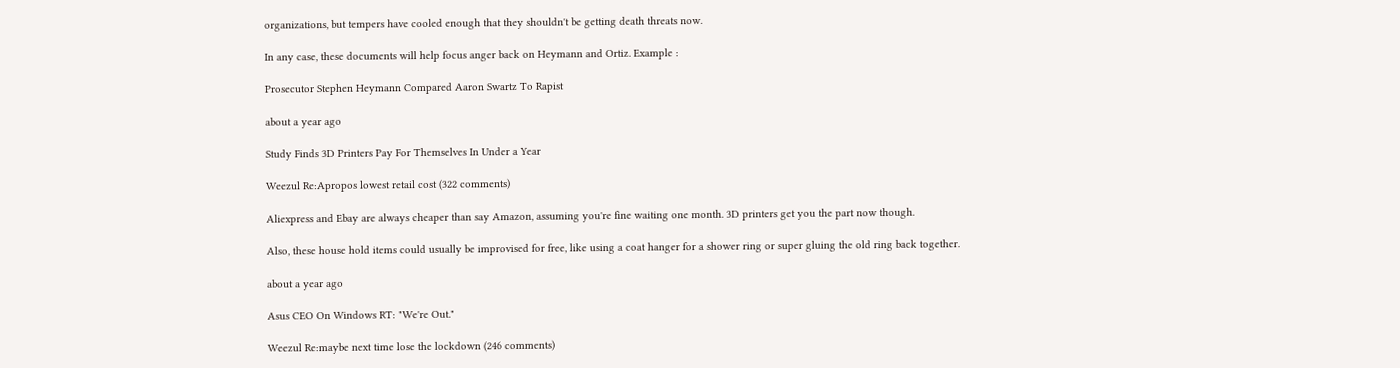organizations, but tempers have cooled enough that they shouldn't be getting death threats now.

In any case, these documents will help focus anger back on Heymann and Ortiz. Example :

Prosecutor Stephen Heymann Compared Aaron Swartz To Rapist

about a year ago

Study Finds 3D Printers Pay For Themselves In Under a Year

Weezul Re:Apropos lowest retail cost (322 comments)

Aliexpress and Ebay are always cheaper than say Amazon, assuming you're fine waiting one month. 3D printers get you the part now though.

Also, these house hold items could usually be improvised for free, like using a coat hanger for a shower ring or super gluing the old ring back together.

about a year ago

Asus CEO On Windows RT: "We're Out."

Weezul Re:maybe next time lose the lockdown (246 comments)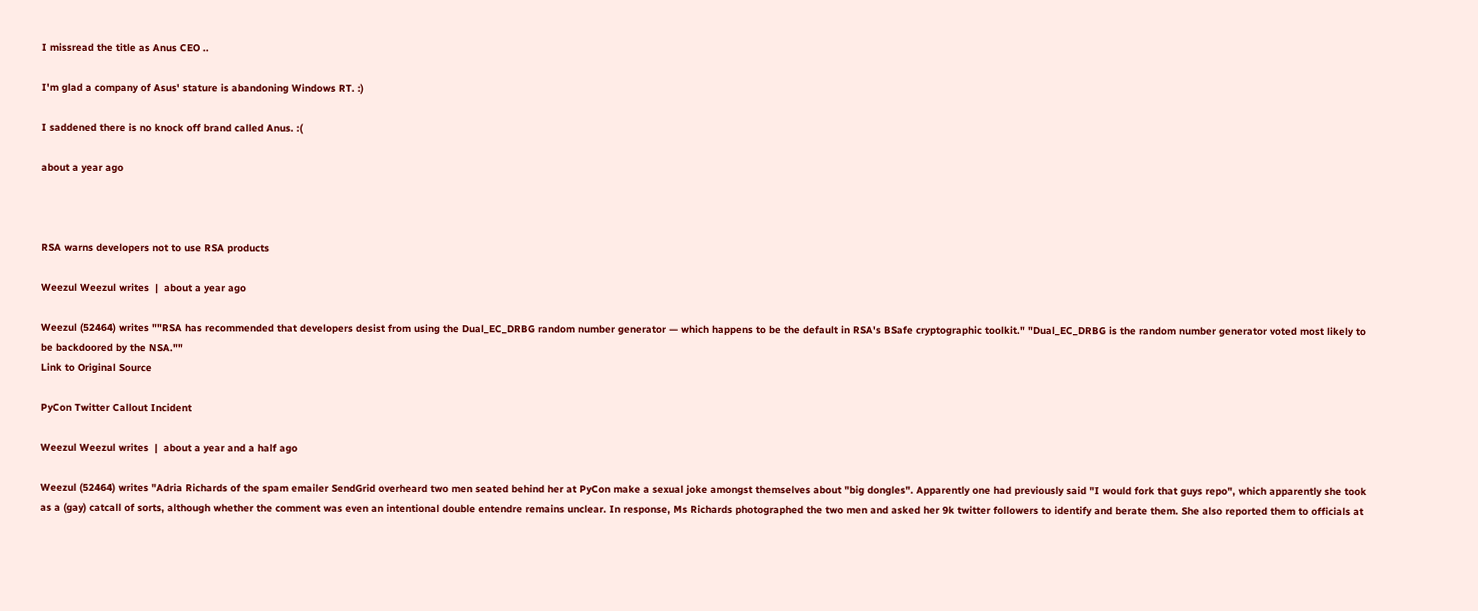I missread the title as Anus CEO ..

I'm glad a company of Asus' stature is abandoning Windows RT. :)

I saddened there is no knock off brand called Anus. :(

about a year ago



RSA warns developers not to use RSA products

Weezul Weezul writes  |  about a year ago

Weezul (52464) writes ""RSA has recommended that developers desist from using the Dual_EC_DRBG random number generator — which happens to be the default in RSA's BSafe cryptographic toolkit." "Dual_EC_DRBG is the random number generator voted most likely to be backdoored by the NSA.""
Link to Original Source

PyCon Twitter Callout Incident

Weezul Weezul writes  |  about a year and a half ago

Weezul (52464) writes "Adria Richards of the spam emailer SendGrid overheard two men seated behind her at PyCon make a sexual joke amongst themselves about "big dongles". Apparently one had previously said "I would fork that guys repo", which apparently she took as a (gay) catcall of sorts, although whether the comment was even an intentional double entendre remains unclear. In response, Ms Richards photographed the two men and asked her 9k twitter followers to identify and berate them. She also reported them to officials at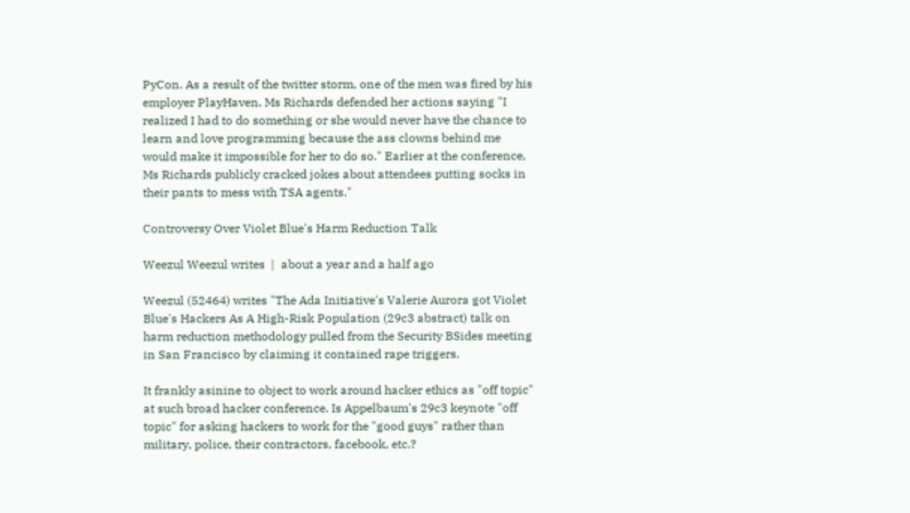PyCon. As a result of the twitter storm, one of the men was fired by his employer PlayHaven. Ms Richards defended her actions saying "I realized I had to do something or she would never have the chance to learn and love programming because the ass clowns behind me would make it impossible for her to do so." Earlier at the conference, Ms Richards publicly cracked jokes about attendees putting socks in their pants to mess with TSA agents."

Controversy Over Violet Blue's Harm Reduction Talk

Weezul Weezul writes  |  about a year and a half ago

Weezul (52464) writes "The Ada Initiative's Valerie Aurora got Violet Blue's Hackers As A High-Risk Population (29c3 abstract) talk on harm reduction methodology pulled from the Security BSides meeting in San Francisco by claiming it contained rape triggers.

It frankly asinine to object to work around hacker ethics as "off topic" at such broad hacker conference. Is Appelbaum's 29c3 keynote "off topic" for asking hackers to work for the "good guys" rather than military, police, their contractors, facebook, etc.?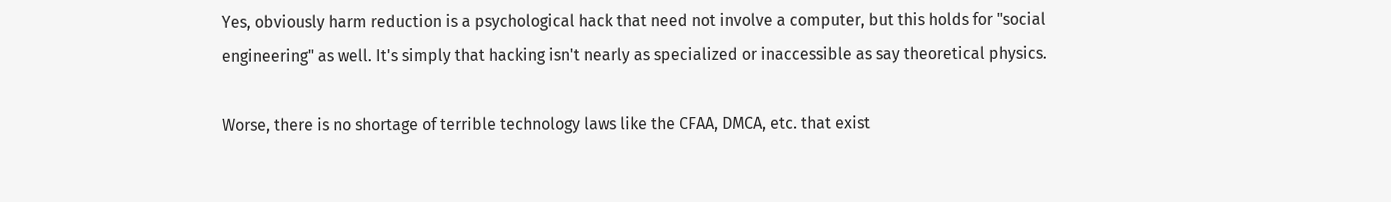Yes, obviously harm reduction is a psychological hack that need not involve a computer, but this holds for "social engineering" as well. It's simply that hacking isn't nearly as specialized or inaccessible as say theoretical physics.

Worse, there is no shortage of terrible technology laws like the CFAA, DMCA, etc. that exist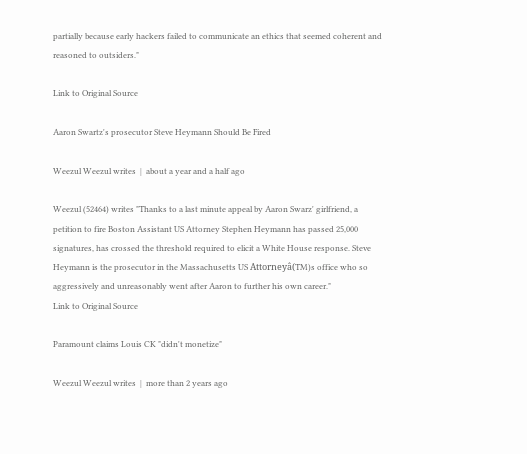partially because early hackers failed to communicate an ethics that seemed coherent and reasoned to outsiders."

Link to Original Source

Aaron Swartz's prosecutor Steve Heymann Should Be Fired

Weezul Weezul writes  |  about a year and a half ago

Weezul (52464) writes "Thanks to a last minute appeal by Aaron Swarz' girlfriend, a petition to fire Boston Assistant US Attorney Stephen Heymann has passed 25,000 signatures, has crossed the threshold required to elicit a White House response. Steve Heymann is the prosecutor in the Massachusetts US Attorneyâ(TM)s office who so aggressively and unreasonably went after Aaron to further his own career."
Link to Original Source

Paramount claims Louis CK "didn't monetize"

Weezul Weezul writes  |  more than 2 years ago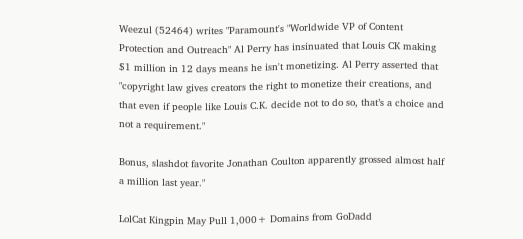Weezul (52464) writes "Paramount's "Worldwide VP of Content Protection and Outreach" Al Perry has insinuated that Louis CK making $1 million in 12 days means he isn't monetizing. Al Perry asserted that "copyright law gives creators the right to monetize their creations, and that even if people like Louis C.K. decide not to do so, that’s a choice and not a requirement."

Bonus, slashdot favorite Jonathan Coulton apparently grossed almost half a million last year."

LolCat Kingpin May Pull 1,000+ Domains from GoDadd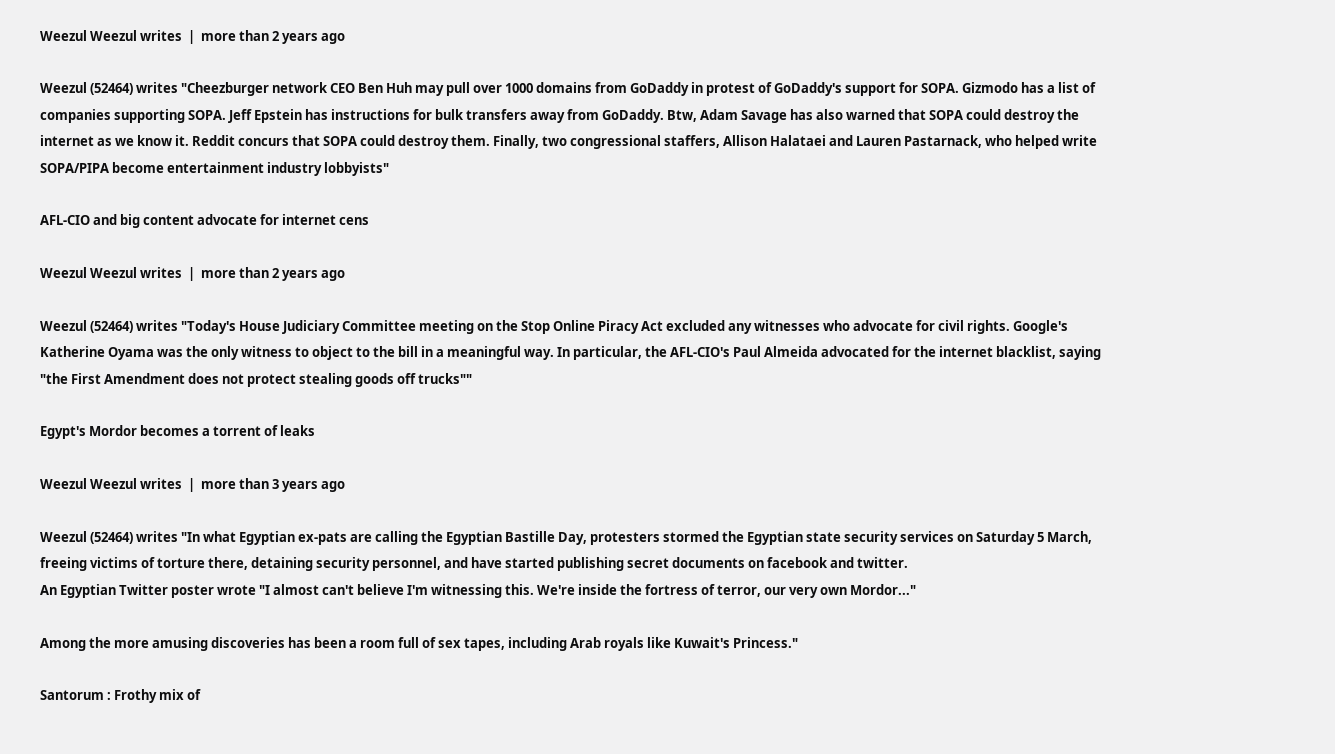Weezul Weezul writes  |  more than 2 years ago

Weezul (52464) writes "Cheezburger network CEO Ben Huh may pull over 1000 domains from GoDaddy in protest of GoDaddy's support for SOPA. Gizmodo has a list of companies supporting SOPA. Jeff Epstein has instructions for bulk transfers away from GoDaddy. Btw, Adam Savage has also warned that SOPA could destroy the internet as we know it. Reddit concurs that SOPA could destroy them. Finally, two congressional staffers, Allison Halataei and Lauren Pastarnack, who helped write SOPA/PIPA become entertainment industry lobbyists"

AFL-CIO and big content advocate for internet cens

Weezul Weezul writes  |  more than 2 years ago

Weezul (52464) writes "Today's House Judiciary Committee meeting on the Stop Online Piracy Act excluded any witnesses who advocate for civil rights. Google's Katherine Oyama was the only witness to object to the bill in a meaningful way. In particular, the AFL-CIO's Paul Almeida advocated for the internet blacklist, saying "the First Amendment does not protect stealing goods off trucks""

Egypt's Mordor becomes a torrent of leaks

Weezul Weezul writes  |  more than 3 years ago

Weezul (52464) writes "In what Egyptian ex-pats are calling the Egyptian Bastille Day, protesters stormed the Egyptian state security services on Saturday 5 March, freeing victims of torture there, detaining security personnel, and have started publishing secret documents on facebook and twitter.
An Egyptian Twitter poster wrote "I almost can't believe I'm witnessing this. We're inside the fortress of terror, our very own Mordor..."

Among the more amusing discoveries has been a room full of sex tapes, including Arab royals like Kuwait's Princess."

Santorum : Frothy mix of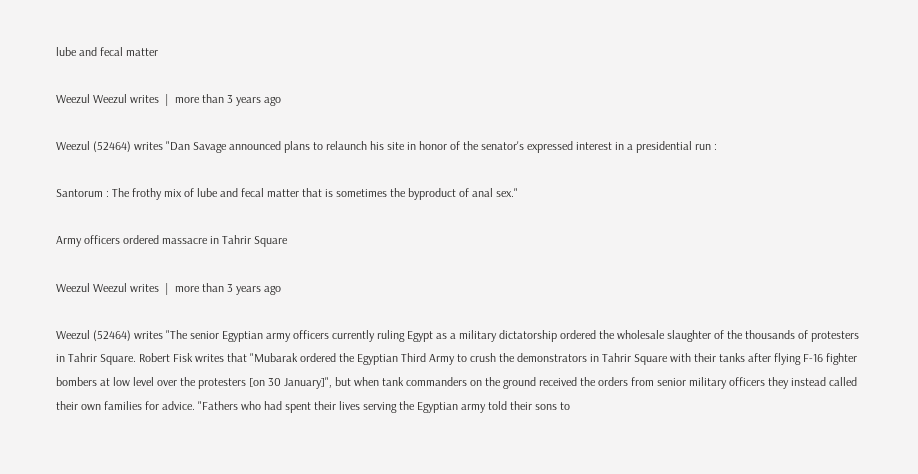lube and fecal matter

Weezul Weezul writes  |  more than 3 years ago

Weezul (52464) writes "Dan Savage announced plans to relaunch his site in honor of the senator's expressed interest in a presidential run :

Santorum : The frothy mix of lube and fecal matter that is sometimes the byproduct of anal sex."

Army officers ordered massacre in Tahrir Square

Weezul Weezul writes  |  more than 3 years ago

Weezul (52464) writes "The senior Egyptian army officers currently ruling Egypt as a military dictatorship ordered the wholesale slaughter of the thousands of protesters in Tahrir Square. Robert Fisk writes that "Mubarak ordered the Egyptian Third Army to crush the demonstrators in Tahrir Square with their tanks after flying F-16 fighter bombers at low level over the protesters [on 30 January]", but when tank commanders on the ground received the orders from senior military officers they instead called their own families for advice. "Fathers who had spent their lives serving the Egyptian army told their sons to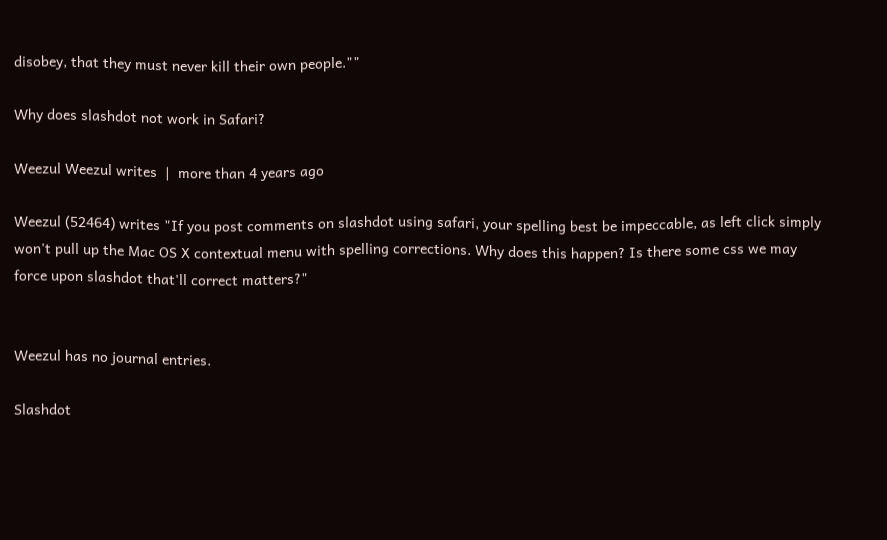disobey, that they must never kill their own people.""

Why does slashdot not work in Safari?

Weezul Weezul writes  |  more than 4 years ago

Weezul (52464) writes "If you post comments on slashdot using safari, your spelling best be impeccable, as left click simply won't pull up the Mac OS X contextual menu with spelling corrections. Why does this happen? Is there some css we may force upon slashdot that'll correct matters?"


Weezul has no journal entries.

Slashdot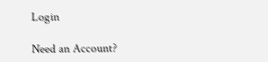Login

Need an Account?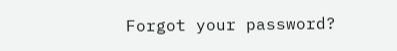Forgot your password?